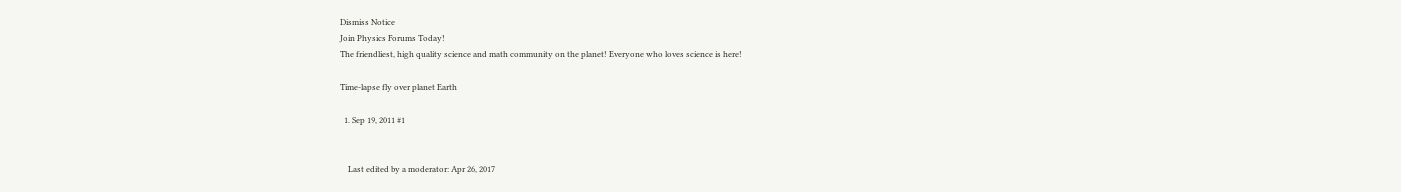Dismiss Notice
Join Physics Forums Today!
The friendliest, high quality science and math community on the planet! Everyone who loves science is here!

Time-lapse fly over planet Earth

  1. Sep 19, 2011 #1


    Last edited by a moderator: Apr 26, 2017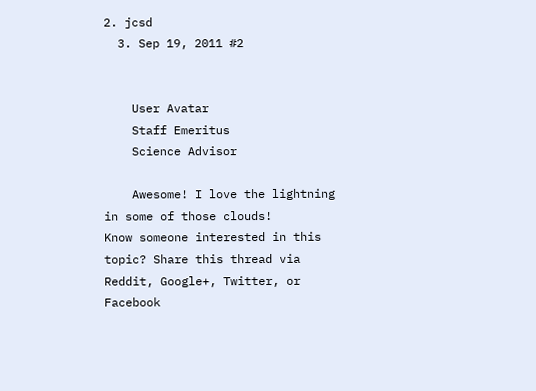2. jcsd
  3. Sep 19, 2011 #2


    User Avatar
    Staff Emeritus
    Science Advisor

    Awesome! I love the lightning in some of those clouds!
Know someone interested in this topic? Share this thread via Reddit, Google+, Twitter, or Facebook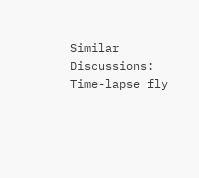Similar Discussions: Time-lapse fly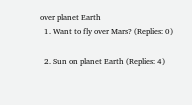over planet Earth
  1. Want to fly over Mars? (Replies: 0)

  2. Sun on planet Earth (Replies: 4)